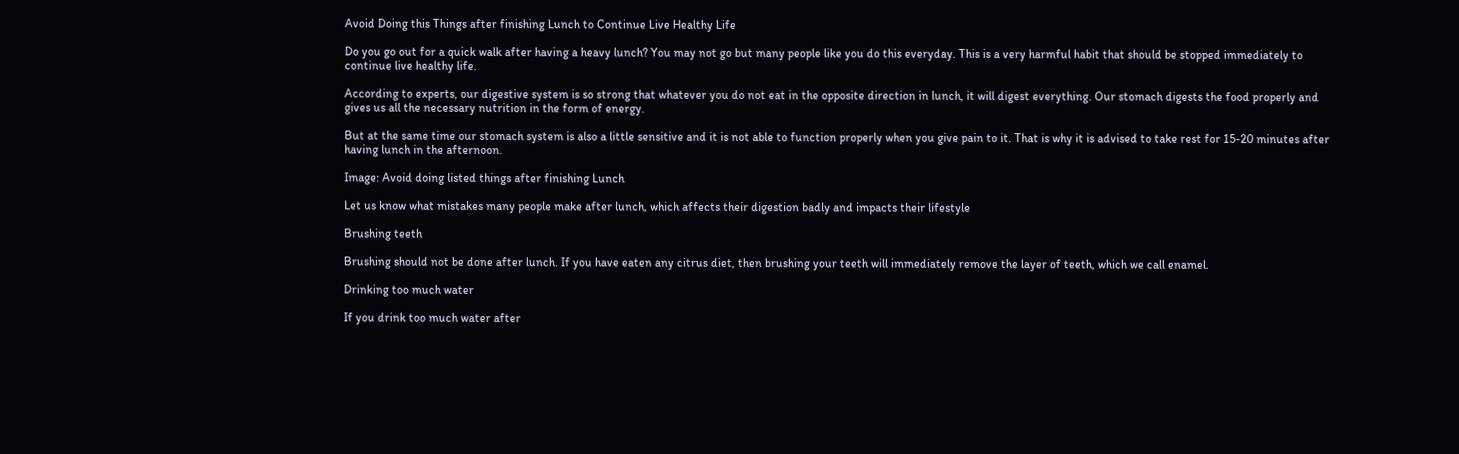Avoid Doing this Things after finishing Lunch to Continue Live Healthy Life

Do you go out for a quick walk after having a heavy lunch? You may not go but many people like you do this everyday. This is a very harmful habit that should be stopped immediately to continue live healthy life.

According to experts, our digestive system is so strong that whatever you do not eat in the opposite direction in lunch, it will digest everything. Our stomach digests the food properly and gives us all the necessary nutrition in the form of energy.

But at the same time our stomach system is also a little sensitive and it is not able to function properly when you give pain to it. That is why it is advised to take rest for 15-20 minutes after having lunch in the afternoon.

Image: Avoid doing listed things after finishing Lunch

Let us know what mistakes many people make after lunch, which affects their digestion badly and impacts their lifestyle

Brushing teeth

Brushing should not be done after lunch. If you have eaten any citrus diet, then brushing your teeth will immediately remove the layer of teeth, which we call enamel.

Drinking too much water

If you drink too much water after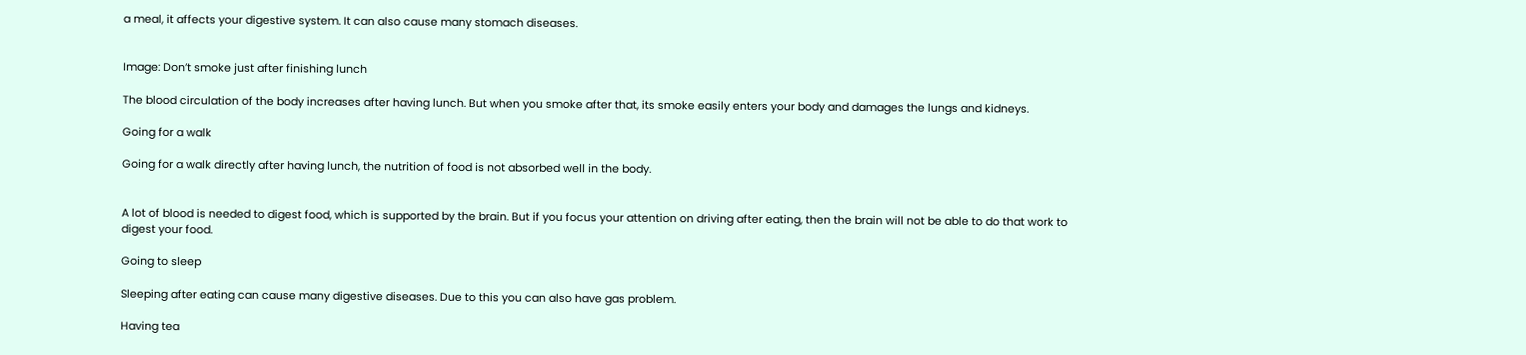a meal, it affects your digestive system. It can also cause many stomach diseases.


Image: Don’t smoke just after finishing lunch

The blood circulation of the body increases after having lunch. But when you smoke after that, its smoke easily enters your body and damages the lungs and kidneys.

Going for a walk

Going for a walk directly after having lunch, the nutrition of food is not absorbed well in the body.


A lot of blood is needed to digest food, which is supported by the brain. But if you focus your attention on driving after eating, then the brain will not be able to do that work to digest your food.

Going to sleep

Sleeping after eating can cause many digestive diseases. Due to this you can also have gas problem.

Having tea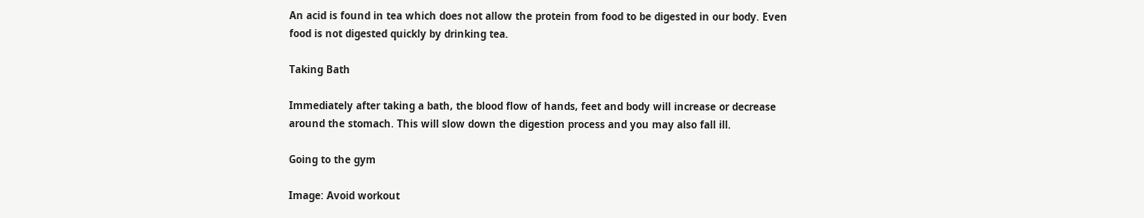An acid is found in tea which does not allow the protein from food to be digested in our body. Even food is not digested quickly by drinking tea.

Taking Bath

Immediately after taking a bath, the blood flow of hands, feet and body will increase or decrease around the stomach. This will slow down the digestion process and you may also fall ill.

Going to the gym

Image: Avoid workout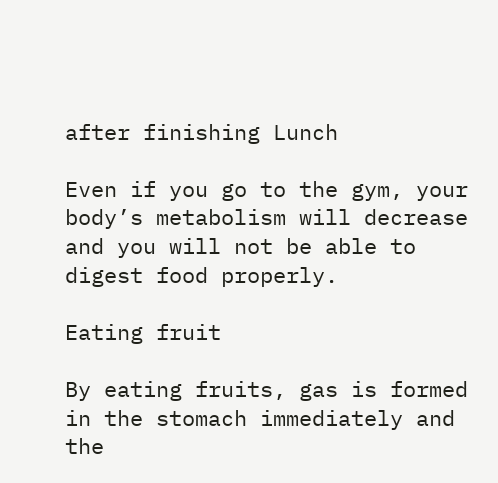after finishing Lunch

Even if you go to the gym, your body’s metabolism will decrease and you will not be able to digest food properly.

Eating fruit

By eating fruits, gas is formed in the stomach immediately and the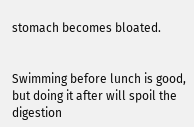stomach becomes bloated.


Swimming before lunch is good, but doing it after will spoil the digestion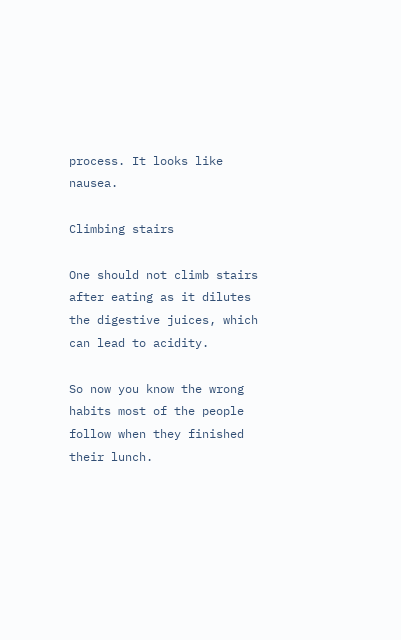process. It looks like nausea.

Climbing stairs

One should not climb stairs after eating as it dilutes the digestive juices, which can lead to acidity.

So now you know the wrong habits most of the people follow when they finished their lunch.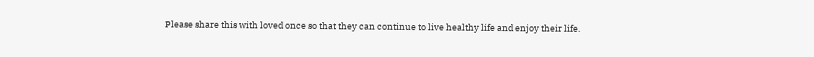Please share this with loved once so that they can continue to live healthy life and enjoy their life.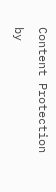Content Protection by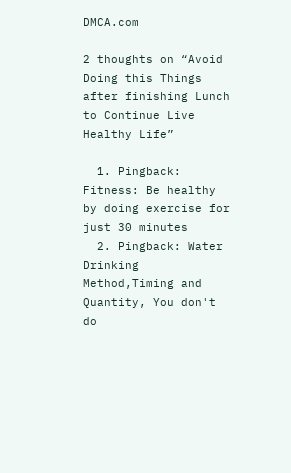DMCA.com

2 thoughts on “Avoid Doing this Things after finishing Lunch to Continue Live Healthy Life”

  1. Pingback: Fitness: Be healthy by doing exercise for just 30 minutes
  2. Pingback: Water Drinking Method,Timing and Quantity, You don't do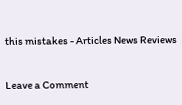this mistakes - Articles News Reviews

Leave a Comment